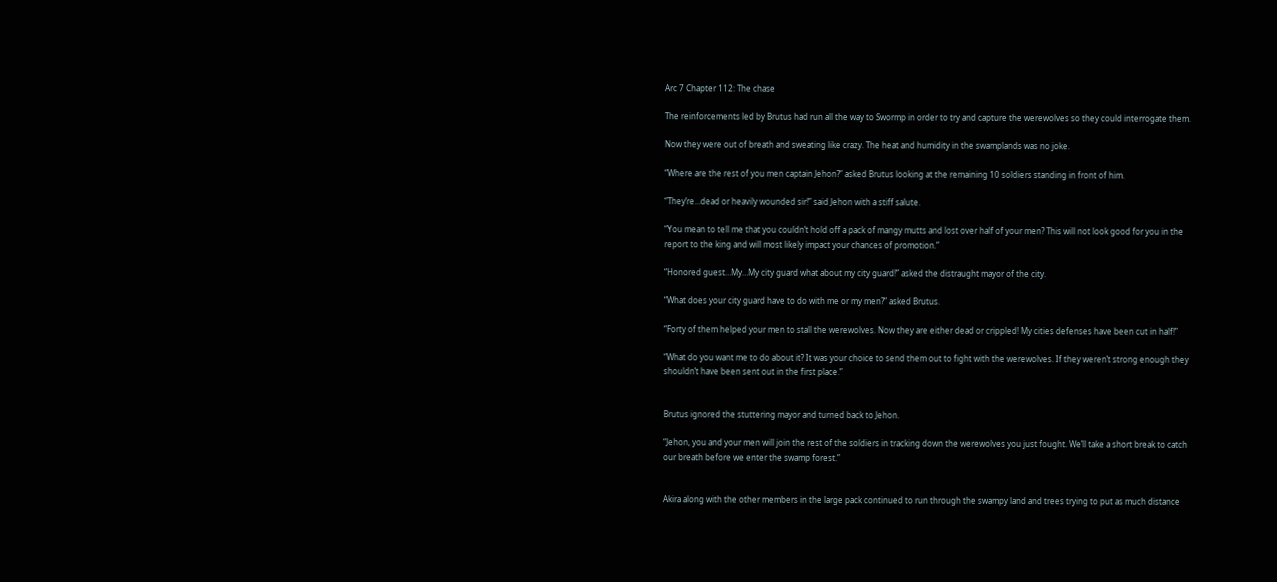Arc 7 Chapter 112: The chase

The reinforcements led by Brutus had run all the way to Swormp in order to try and capture the werewolves so they could interrogate them.

Now they were out of breath and sweating like crazy. The heat and humidity in the swamplands was no joke.

“Where are the rest of you men captain Jehon?” asked Brutus looking at the remaining 10 soldiers standing in front of him.

“They’re…dead or heavily wounded sir!” said Jehon with a stiff salute.

“You mean to tell me that you couldn’t hold off a pack of mangy mutts and lost over half of your men? This will not look good for you in the report to the king and will most likely impact your chances of promotion.”

“Honored guest…My…My city guard what about my city guard!” asked the distraught mayor of the city.

“What does your city guard have to do with me or my men?” asked Brutus.

“Forty of them helped your men to stall the werewolves. Now they are either dead or crippled! My cities defenses have been cut in half!”

“What do you want me to do about it? It was your choice to send them out to fight with the werewolves. If they weren’t strong enough they shouldn’t have been sent out in the first place.”


Brutus ignored the stuttering mayor and turned back to Jehon.

“Jehon, you and your men will join the rest of the soldiers in tracking down the werewolves you just fought. We’ll take a short break to catch our breath before we enter the swamp forest.”


Akira along with the other members in the large pack continued to run through the swampy land and trees trying to put as much distance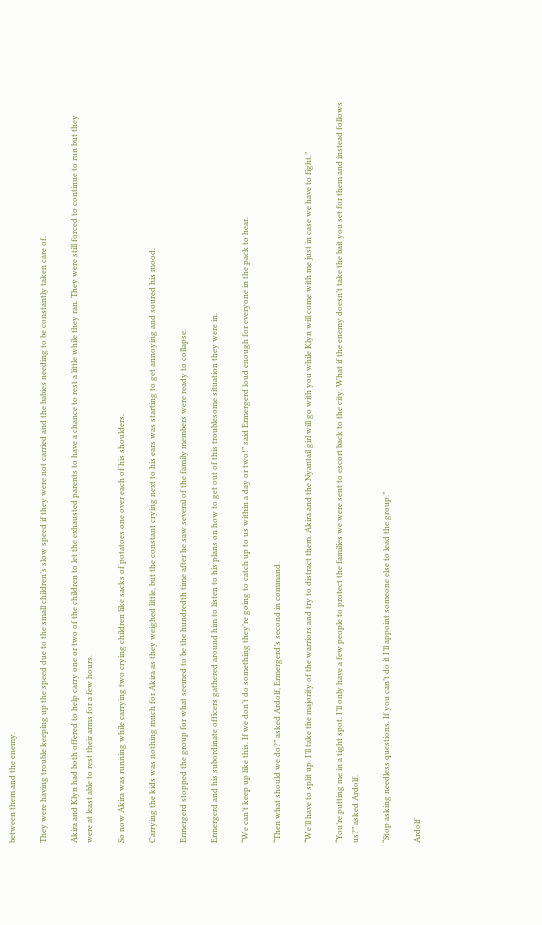between them and the enemy.

They were having trouble keeping up the speed due to the small children’s slow speed if they were not carried and the babies needing to be constantly taken care of.

Akira and Klyn had both offered to help carry one or two of the children to let the exhausted parents to have a chance to rest a little while they ran. They were still forced to continue to run but they were at least able to rest their arms for a few hours.

So now Akira was running while carrying two crying children like sacks of potatoes one over each of his shoulders.

Carrying the kids was nothing much for Akira as they weighed little, but the constant crying next to his ears was starting to get annoying and soured his mood.

Ermergerd stopped the group for what seemed to be the hundredth time after he saw several of the family members were ready to collapse.

Ermergerd and his subordinate officers gathered around him to listen to his plans on how to get out of this troublesome situation they were in.

“We can’t keep up like this. If we don’t do something they’re going to catch up to us within a day or two!” said Ermergerd loud enough for everyone in the pack to hear.

“Then what should we do?” asked Ardolf, Ermergerd’s second in command.

“We’ll have to split up. I’ll take the majority of the warriors and try to distract them. Akira and the Nyantail girl will go with you while Klyn will come with me just in case we have to fight.”

“You’re putting me in a tight spot. I’ll only have a few people to protect the families we were sent to escort back to the city. What if the enemy doesn’t take the bait you set for them and instead follows us?” asked Ardolf.

“Stop asking needless questions. If you can’t do it I’ll appoint someone else to lead the group.”

Ardolf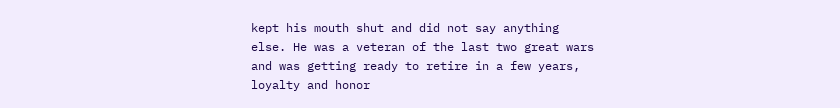kept his mouth shut and did not say anything else. He was a veteran of the last two great wars and was getting ready to retire in a few years, loyalty and honor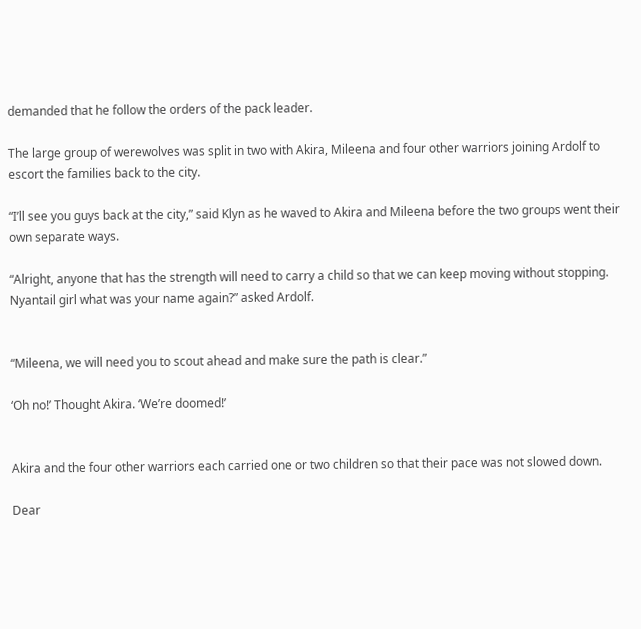demanded that he follow the orders of the pack leader.

The large group of werewolves was split in two with Akira, Mileena and four other warriors joining Ardolf to escort the families back to the city.

“I’ll see you guys back at the city,” said Klyn as he waved to Akira and Mileena before the two groups went their own separate ways.

“Alright, anyone that has the strength will need to carry a child so that we can keep moving without stopping. Nyantail girl what was your name again?” asked Ardolf.


“Mileena, we will need you to scout ahead and make sure the path is clear.”

‘Oh no!’ Thought Akira. ‘We’re doomed!’


Akira and the four other warriors each carried one or two children so that their pace was not slowed down.

Dear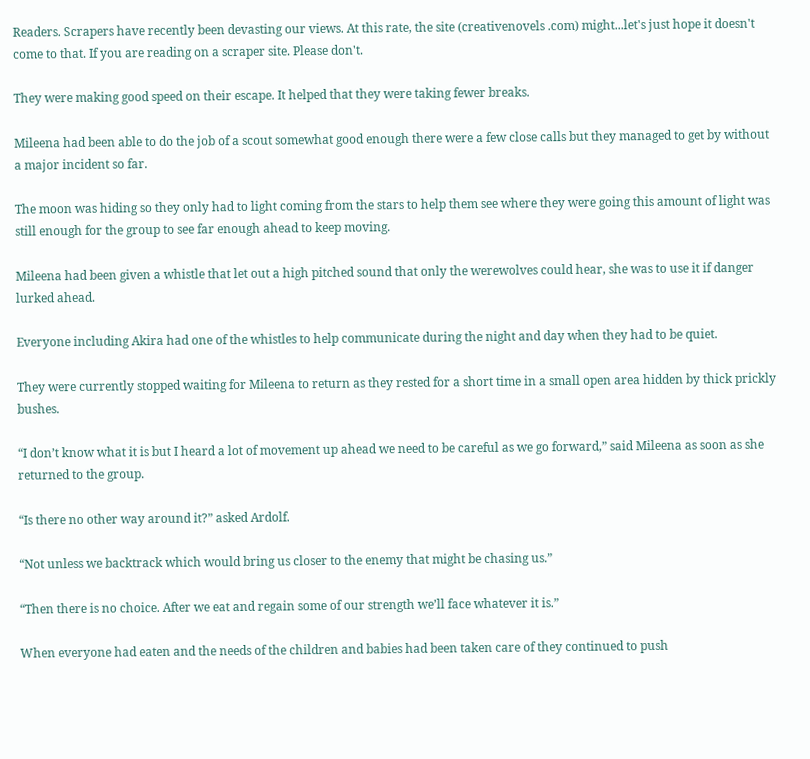Readers. Scrapers have recently been devasting our views. At this rate, the site (creativenovels .com) might...let's just hope it doesn't come to that. If you are reading on a scraper site. Please don't.

They were making good speed on their escape. It helped that they were taking fewer breaks.

Mileena had been able to do the job of a scout somewhat good enough there were a few close calls but they managed to get by without a major incident so far.

The moon was hiding so they only had to light coming from the stars to help them see where they were going this amount of light was still enough for the group to see far enough ahead to keep moving.

Mileena had been given a whistle that let out a high pitched sound that only the werewolves could hear, she was to use it if danger lurked ahead.

Everyone including Akira had one of the whistles to help communicate during the night and day when they had to be quiet.

They were currently stopped waiting for Mileena to return as they rested for a short time in a small open area hidden by thick prickly bushes.

“I don’t know what it is but I heard a lot of movement up ahead we need to be careful as we go forward,” said Mileena as soon as she returned to the group.

“Is there no other way around it?” asked Ardolf.

“Not unless we backtrack which would bring us closer to the enemy that might be chasing us.”

“Then there is no choice. After we eat and regain some of our strength we’ll face whatever it is.”

When everyone had eaten and the needs of the children and babies had been taken care of they continued to push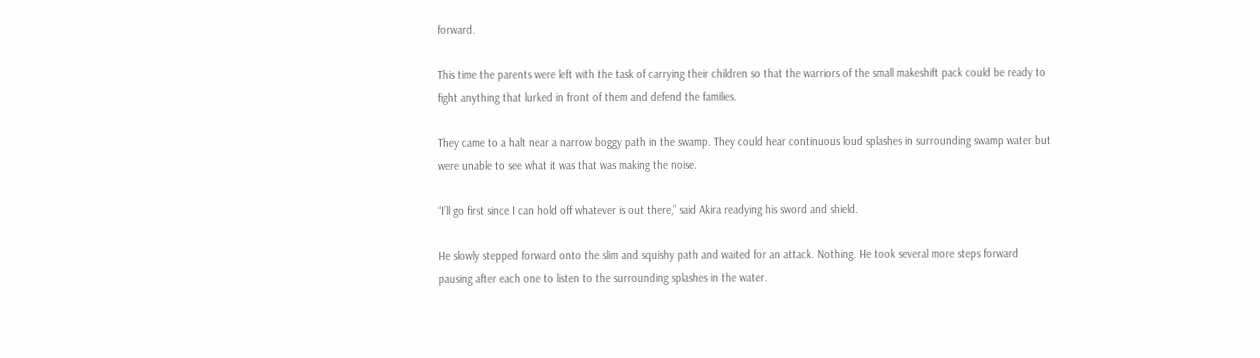forward.

This time the parents were left with the task of carrying their children so that the warriors of the small makeshift pack could be ready to fight anything that lurked in front of them and defend the families.

They came to a halt near a narrow boggy path in the swamp. They could hear continuous loud splashes in surrounding swamp water but were unable to see what it was that was making the noise.

“I’ll go first since I can hold off whatever is out there,” said Akira readying his sword and shield.

He slowly stepped forward onto the slim and squishy path and waited for an attack. Nothing. He took several more steps forward pausing after each one to listen to the surrounding splashes in the water.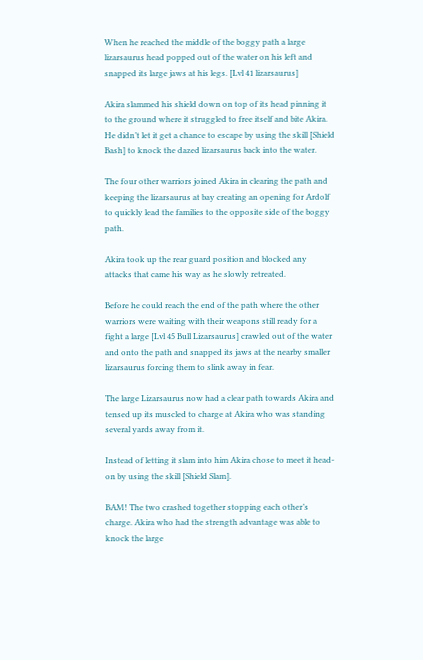When he reached the middle of the boggy path a large lizarsaurus head popped out of the water on his left and snapped its large jaws at his legs. [Lvl 41 lizarsaurus]

Akira slammed his shield down on top of its head pinning it to the ground where it struggled to free itself and bite Akira. He didn’t let it get a chance to escape by using the skill [Shield Bash] to knock the dazed lizarsaurus back into the water.

The four other warriors joined Akira in clearing the path and keeping the lizarsaurus at bay creating an opening for Ardolf to quickly lead the families to the opposite side of the boggy path.

Akira took up the rear guard position and blocked any attacks that came his way as he slowly retreated.

Before he could reach the end of the path where the other warriors were waiting with their weapons still ready for a fight a large [Lvl 45 Bull Lizarsaurus] crawled out of the water and onto the path and snapped its jaws at the nearby smaller lizarsaurus forcing them to slink away in fear.

The large Lizarsaurus now had a clear path towards Akira and tensed up its muscled to charge at Akira who was standing several yards away from it.

Instead of letting it slam into him Akira chose to meet it head-on by using the skill [Shield Slam].

BAM! The two crashed together stopping each other’s charge. Akira who had the strength advantage was able to knock the large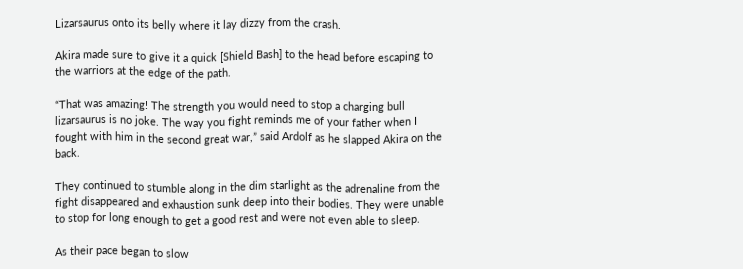Lizarsaurus onto its belly where it lay dizzy from the crash.

Akira made sure to give it a quick [Shield Bash] to the head before escaping to the warriors at the edge of the path.

“That was amazing! The strength you would need to stop a charging bull lizarsaurus is no joke. The way you fight reminds me of your father when I fought with him in the second great war,” said Ardolf as he slapped Akira on the back.

They continued to stumble along in the dim starlight as the adrenaline from the fight disappeared and exhaustion sunk deep into their bodies. They were unable to stop for long enough to get a good rest and were not even able to sleep.

As their pace began to slow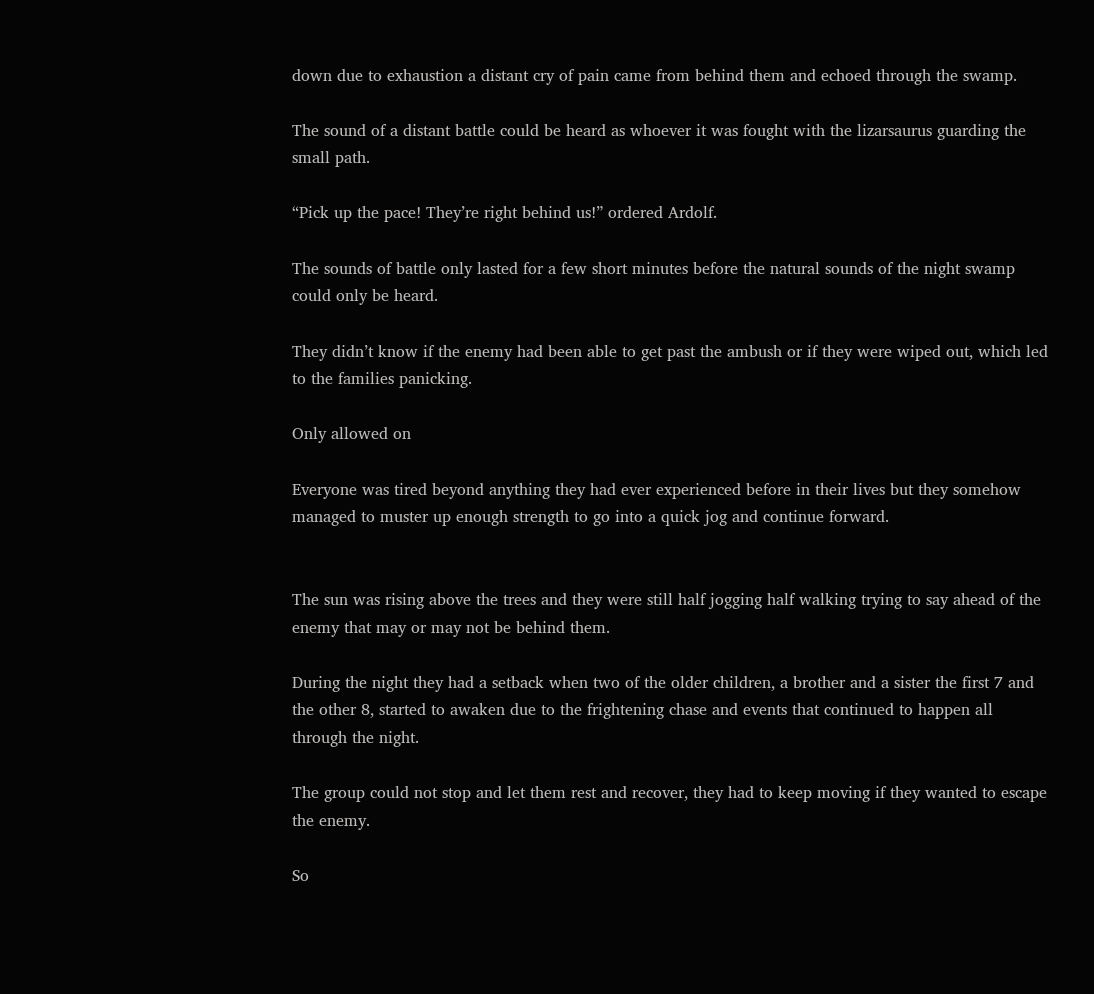down due to exhaustion a distant cry of pain came from behind them and echoed through the swamp.

The sound of a distant battle could be heard as whoever it was fought with the lizarsaurus guarding the small path.

“Pick up the pace! They’re right behind us!” ordered Ardolf.

The sounds of battle only lasted for a few short minutes before the natural sounds of the night swamp could only be heard.

They didn’t know if the enemy had been able to get past the ambush or if they were wiped out, which led to the families panicking.

Only allowed on

Everyone was tired beyond anything they had ever experienced before in their lives but they somehow managed to muster up enough strength to go into a quick jog and continue forward.


The sun was rising above the trees and they were still half jogging half walking trying to say ahead of the enemy that may or may not be behind them.

During the night they had a setback when two of the older children, a brother and a sister the first 7 and the other 8, started to awaken due to the frightening chase and events that continued to happen all through the night.

The group could not stop and let them rest and recover, they had to keep moving if they wanted to escape the enemy.

So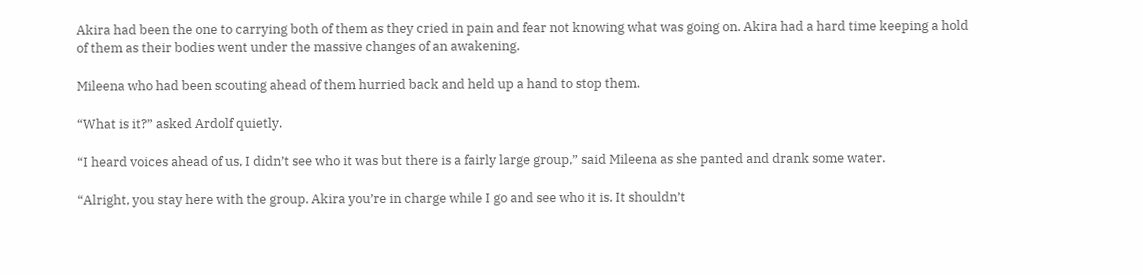Akira had been the one to carrying both of them as they cried in pain and fear not knowing what was going on. Akira had a hard time keeping a hold of them as their bodies went under the massive changes of an awakening.

Mileena who had been scouting ahead of them hurried back and held up a hand to stop them.

“What is it?” asked Ardolf quietly.

“I heard voices ahead of us, I didn’t see who it was but there is a fairly large group,” said Mileena as she panted and drank some water.

“Alright, you stay here with the group. Akira you’re in charge while I go and see who it is. It shouldn’t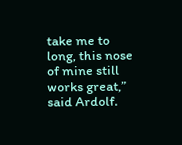take me to long, this nose of mine still works great,” said Ardolf.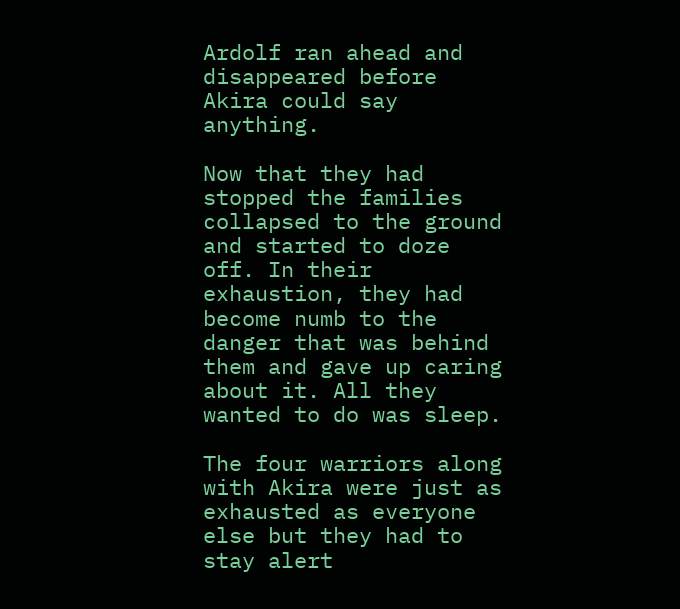Ardolf ran ahead and disappeared before Akira could say anything.

Now that they had stopped the families collapsed to the ground and started to doze off. In their exhaustion, they had become numb to the danger that was behind them and gave up caring about it. All they wanted to do was sleep.

The four warriors along with Akira were just as exhausted as everyone else but they had to stay alert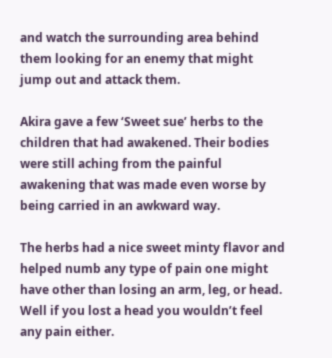and watch the surrounding area behind them looking for an enemy that might jump out and attack them.

Akira gave a few ‘Sweet sue’ herbs to the children that had awakened. Their bodies were still aching from the painful awakening that was made even worse by being carried in an awkward way.

The herbs had a nice sweet minty flavor and helped numb any type of pain one might have other than losing an arm, leg, or head. Well if you lost a head you wouldn’t feel any pain either.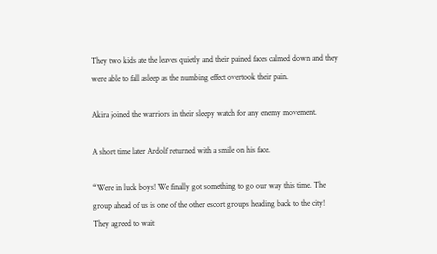They two kids ate the leaves quietly and their pained faces calmed down and they were able to fall asleep as the numbing effect overtook their pain.

Akira joined the warriors in their sleepy watch for any enemy movement.

A short time later Ardolf returned with a smile on his face.

“Were in luck boys! We finally got something to go our way this time. The group ahead of us is one of the other escort groups heading back to the city! They agreed to wait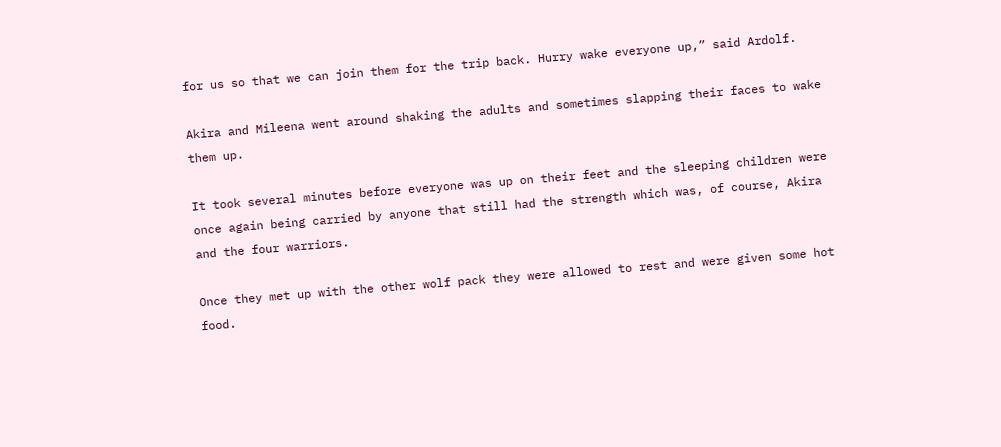for us so that we can join them for the trip back. Hurry wake everyone up,” said Ardolf.

Akira and Mileena went around shaking the adults and sometimes slapping their faces to wake them up.

It took several minutes before everyone was up on their feet and the sleeping children were once again being carried by anyone that still had the strength which was, of course, Akira and the four warriors.

Once they met up with the other wolf pack they were allowed to rest and were given some hot food.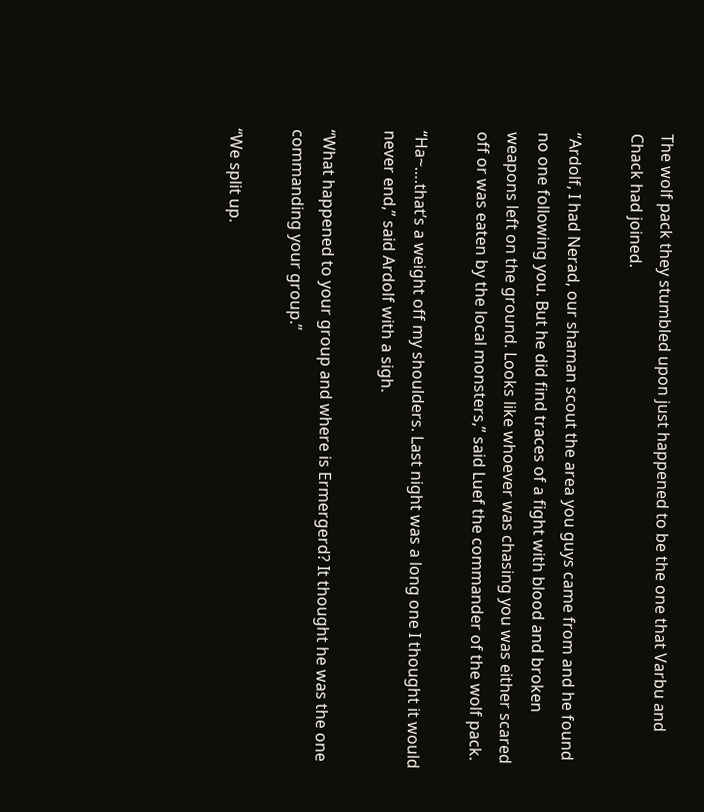The wolf pack they stumbled upon just happened to be the one that Varbu and Chack had joined.

“Ardolf, I had Nerad, our shaman scout the area you guys came from and he found no one following you. But he did find traces of a fight with blood and broken weapons left on the ground. Looks like whoever was chasing you was either scared off or was eaten by the local monsters,” said Luef the commander of the wolf pack.

“Ha~….that’s a weight off my shoulders. Last night was a long one I thought it would never end,” said Ardolf with a sigh.

“What happened to your group and where is Ermergerd? It thought he was the one commanding your group.”

“We split up.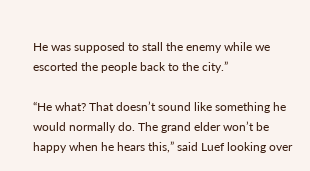He was supposed to stall the enemy while we escorted the people back to the city.”

“He what? That doesn’t sound like something he would normally do. The grand elder won’t be happy when he hears this,” said Luef looking over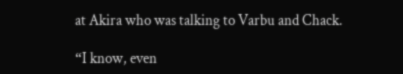at Akira who was talking to Varbu and Chack.

“I know, even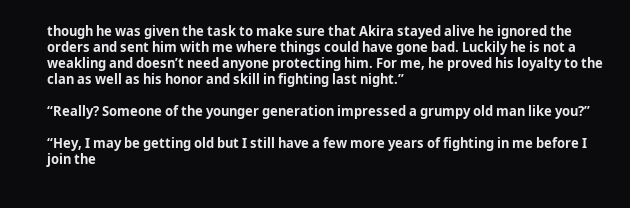though he was given the task to make sure that Akira stayed alive he ignored the orders and sent him with me where things could have gone bad. Luckily he is not a weakling and doesn’t need anyone protecting him. For me, he proved his loyalty to the clan as well as his honor and skill in fighting last night.”

“Really? Someone of the younger generation impressed a grumpy old man like you?”

“Hey, I may be getting old but I still have a few more years of fighting in me before I join the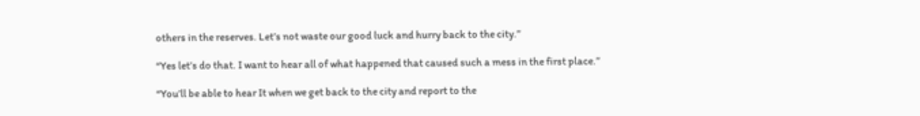others in the reserves. Let’s not waste our good luck and hurry back to the city.”

“Yes let’s do that. I want to hear all of what happened that caused such a mess in the first place.”

“You’ll be able to hear It when we get back to the city and report to the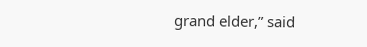grand elder,” said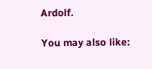Ardolf.

You may also like: